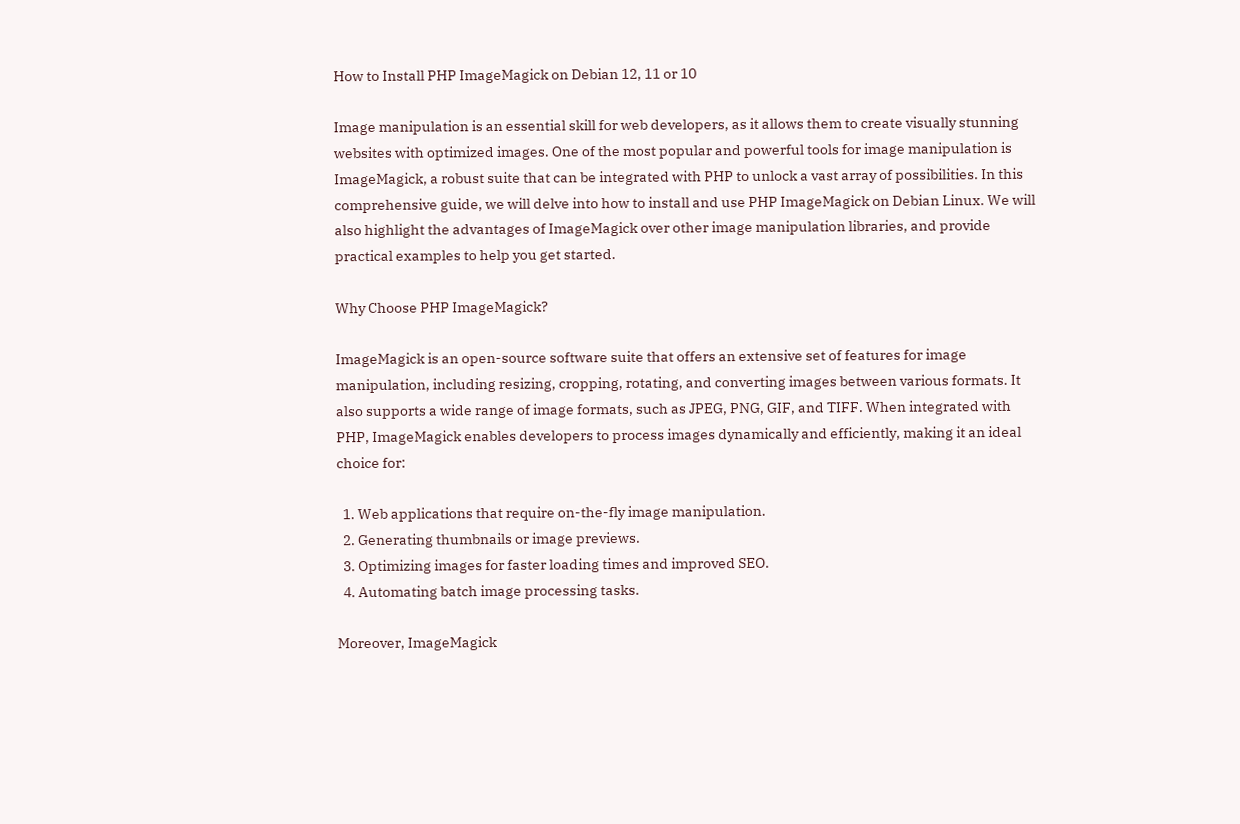How to Install PHP ImageMagick on Debian 12, 11 or 10

Image manipulation is an essential skill for web developers, as it allows them to create visually stunning websites with optimized images. One of the most popular and powerful tools for image manipulation is ImageMagick, a robust suite that can be integrated with PHP to unlock a vast array of possibilities. In this comprehensive guide, we will delve into how to install and use PHP ImageMagick on Debian Linux. We will also highlight the advantages of ImageMagick over other image manipulation libraries, and provide practical examples to help you get started.

Why Choose PHP ImageMagick?

ImageMagick is an open-source software suite that offers an extensive set of features for image manipulation, including resizing, cropping, rotating, and converting images between various formats. It also supports a wide range of image formats, such as JPEG, PNG, GIF, and TIFF. When integrated with PHP, ImageMagick enables developers to process images dynamically and efficiently, making it an ideal choice for:

  1. Web applications that require on-the-fly image manipulation.
  2. Generating thumbnails or image previews.
  3. Optimizing images for faster loading times and improved SEO.
  4. Automating batch image processing tasks.

Moreover, ImageMagick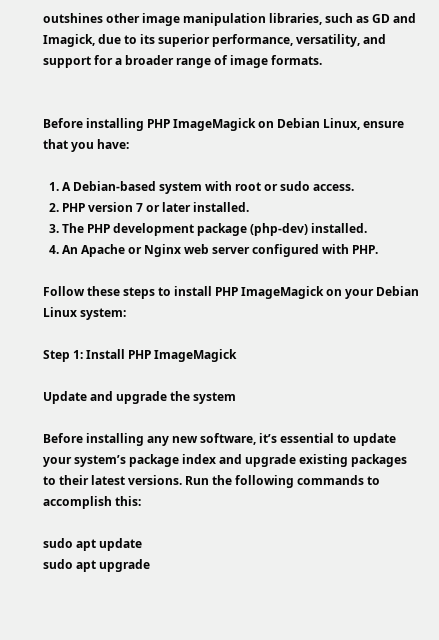outshines other image manipulation libraries, such as GD and Imagick, due to its superior performance, versatility, and support for a broader range of image formats.


Before installing PHP ImageMagick on Debian Linux, ensure that you have:

  1. A Debian-based system with root or sudo access.
  2. PHP version 7 or later installed.
  3. The PHP development package (php-dev) installed.
  4. An Apache or Nginx web server configured with PHP.

Follow these steps to install PHP ImageMagick on your Debian Linux system:

Step 1: Install PHP ImageMagick

Update and upgrade the system

Before installing any new software, it’s essential to update your system’s package index and upgrade existing packages to their latest versions. Run the following commands to accomplish this:

sudo apt update
sudo apt upgrade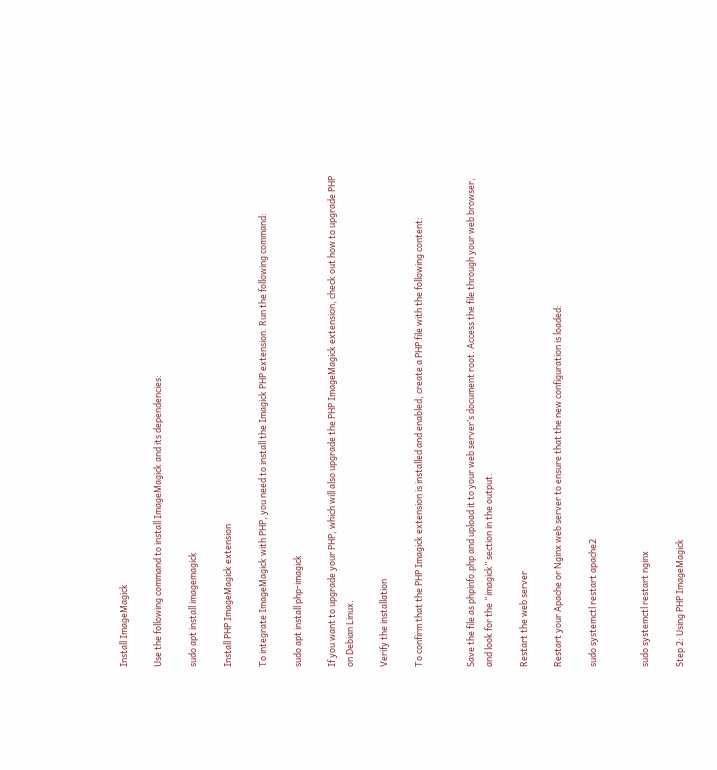Install ImageMagick

Use the following command to install ImageMagick and its dependencies:

sudo apt install imagemagick

Install PHP ImageMagick extension

To integrate ImageMagick with PHP, you need to install the Imagick PHP extension. Run the following command:

sudo apt install php-imagick

If you want to upgrade your PHP, which will also upgrade the PHP ImageMagick extension, check out how to upgrade PHP on Debian Linux.

Verify the installation

To confirm that the PHP Imagick extension is installed and enabled, create a PHP file with the following content:


Save the file as phpinfo.php and upload it to your web server’s document root. Access the file through your web browser, and look for the “imagick” section in the output.

Restart the web server

Restart your Apache or Nginx web server to ensure that the new configuration is loaded:

sudo systemctl restart apache2


sudo systemctl restart nginx

Step 2: Using PHP ImageMagick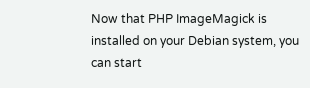Now that PHP ImageMagick is installed on your Debian system, you can start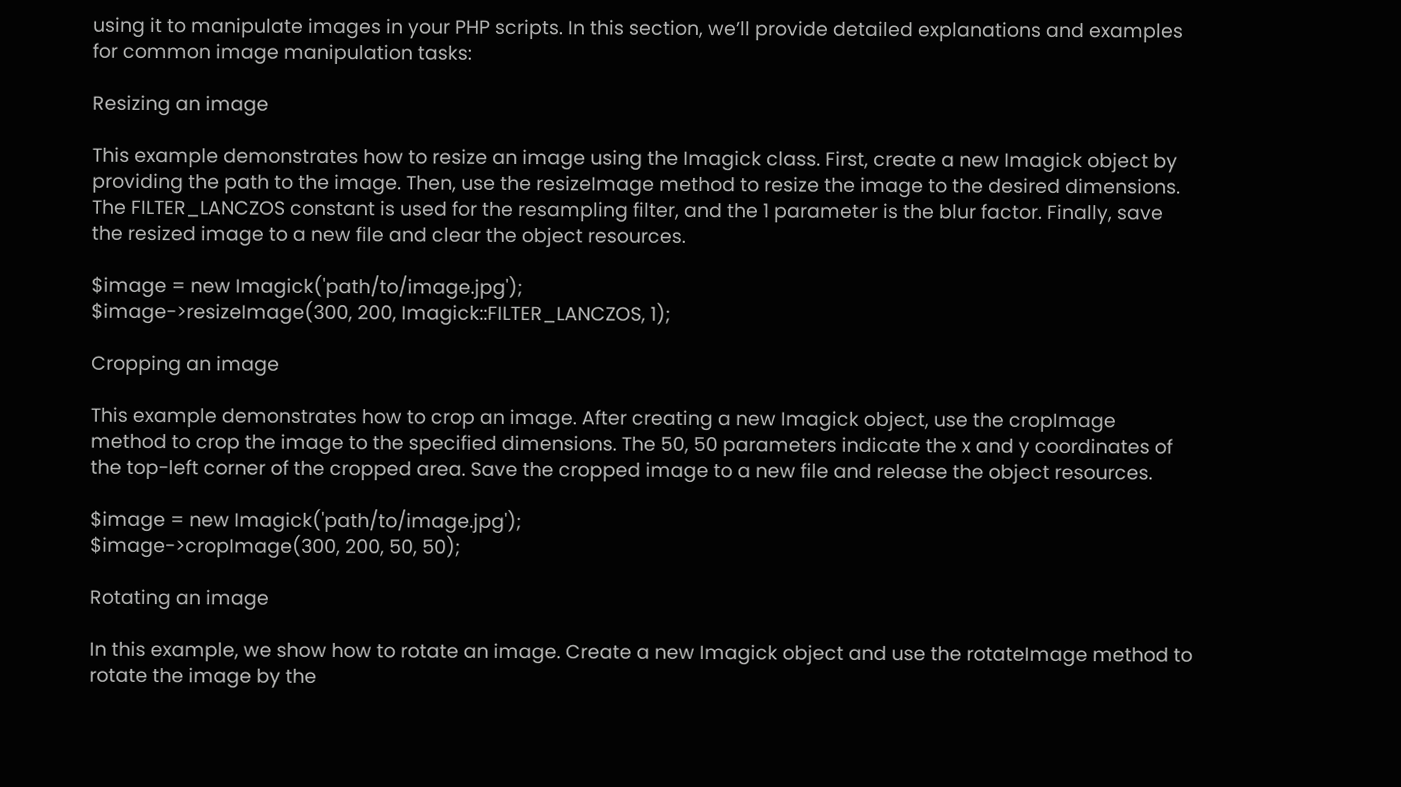using it to manipulate images in your PHP scripts. In this section, we’ll provide detailed explanations and examples for common image manipulation tasks:

Resizing an image

This example demonstrates how to resize an image using the Imagick class. First, create a new Imagick object by providing the path to the image. Then, use the resizeImage method to resize the image to the desired dimensions. The FILTER_LANCZOS constant is used for the resampling filter, and the 1 parameter is the blur factor. Finally, save the resized image to a new file and clear the object resources.

$image = new Imagick('path/to/image.jpg');
$image->resizeImage(300, 200, Imagick::FILTER_LANCZOS, 1);

Cropping an image

This example demonstrates how to crop an image. After creating a new Imagick object, use the cropImage method to crop the image to the specified dimensions. The 50, 50 parameters indicate the x and y coordinates of the top-left corner of the cropped area. Save the cropped image to a new file and release the object resources.

$image = new Imagick('path/to/image.jpg');
$image->cropImage(300, 200, 50, 50);

Rotating an image

In this example, we show how to rotate an image. Create a new Imagick object and use the rotateImage method to rotate the image by the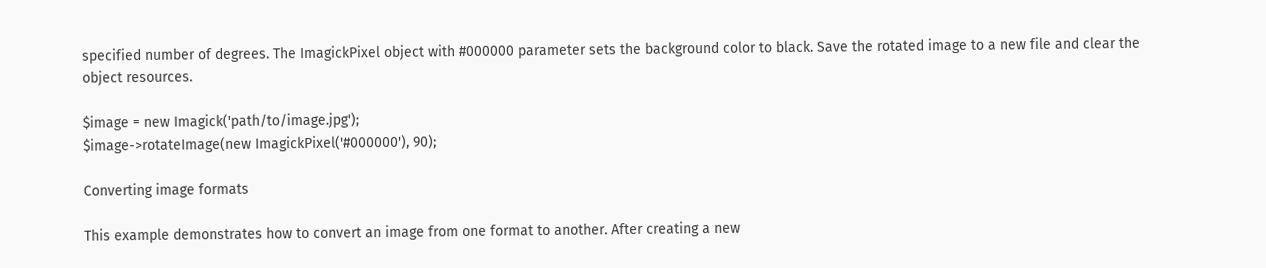specified number of degrees. The ImagickPixel object with #000000 parameter sets the background color to black. Save the rotated image to a new file and clear the object resources.

$image = new Imagick('path/to/image.jpg');
$image->rotateImage(new ImagickPixel('#000000'), 90);

Converting image formats

This example demonstrates how to convert an image from one format to another. After creating a new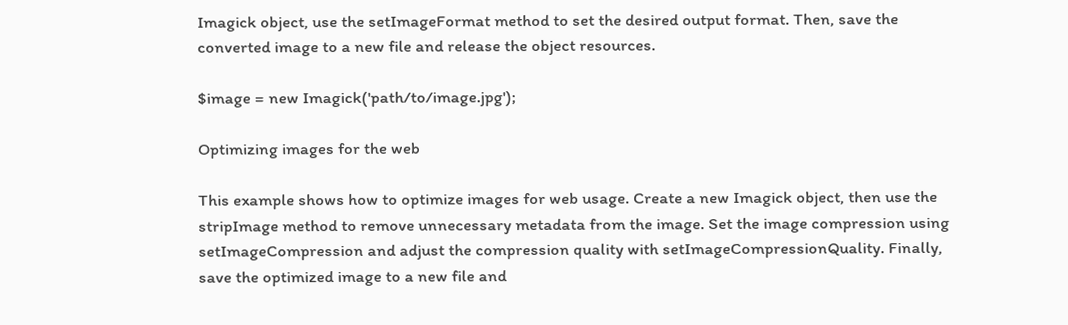Imagick object, use the setImageFormat method to set the desired output format. Then, save the converted image to a new file and release the object resources.

$image = new Imagick('path/to/image.jpg');

Optimizing images for the web

This example shows how to optimize images for web usage. Create a new Imagick object, then use the stripImage method to remove unnecessary metadata from the image. Set the image compression using setImageCompression and adjust the compression quality with setImageCompressionQuality. Finally, save the optimized image to a new file and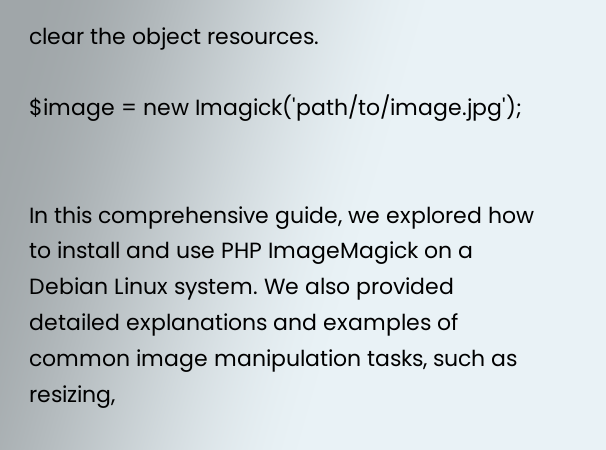clear the object resources.

$image = new Imagick('path/to/image.jpg');


In this comprehensive guide, we explored how to install and use PHP ImageMagick on a Debian Linux system. We also provided detailed explanations and examples of common image manipulation tasks, such as resizing,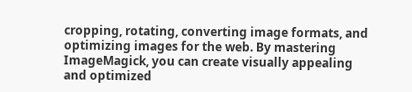cropping, rotating, converting image formats, and optimizing images for the web. By mastering ImageMagick, you can create visually appealing and optimized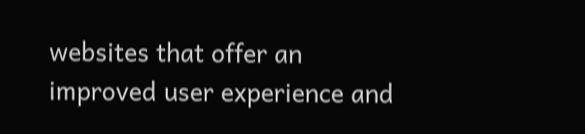websites that offer an improved user experience and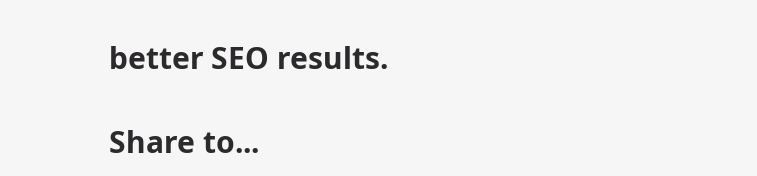better SEO results.

Share to...